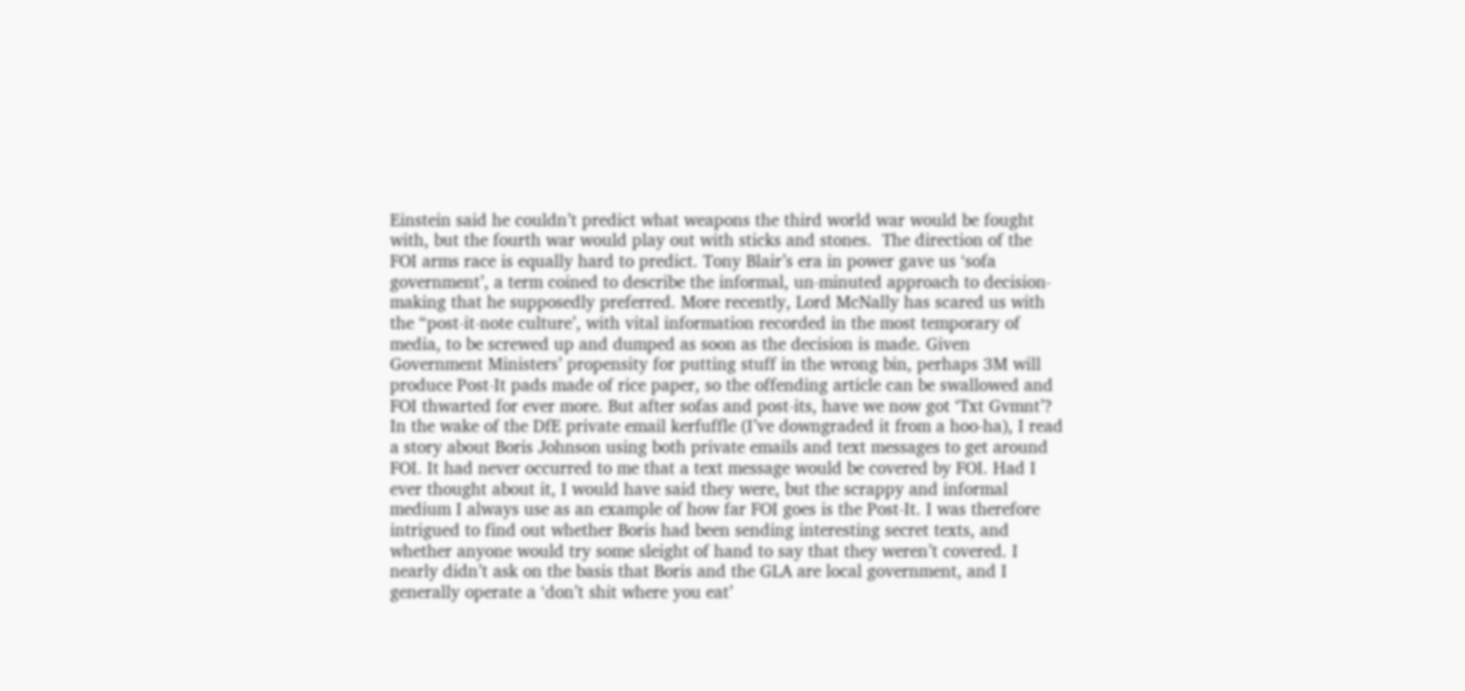Einstein said he couldn’t predict what weapons the third world war would be fought with, but the fourth war would play out with sticks and stones.  The direction of the FOI arms race is equally hard to predict. Tony Blair’s era in power gave us ‘sofa government’, a term coined to describe the informal, un-minuted approach to decision-making that he supposedly preferred. More recently, Lord McNally has scared us with the “post-it-note culture’, with vital information recorded in the most temporary of media, to be screwed up and dumped as soon as the decision is made. Given Government Ministers’ propensity for putting stuff in the wrong bin, perhaps 3M will produce Post-It pads made of rice paper, so the offending article can be swallowed and FOI thwarted for ever more. But after sofas and post-its, have we now got ‘Txt Gvmnt’?
In the wake of the DfE private email kerfuffle (I’ve downgraded it from a hoo-ha), I read a story about Boris Johnson using both private emails and text messages to get around FOI. It had never occurred to me that a text message would be covered by FOI. Had I ever thought about it, I would have said they were, but the scrappy and informal medium I always use as an example of how far FOI goes is the Post-It. I was therefore intrigued to find out whether Boris had been sending interesting secret texts, and whether anyone would try some sleight of hand to say that they weren’t covered. I nearly didn’t ask on the basis that Boris and the GLA are local government, and I generally operate a ‘don’t shit where you eat’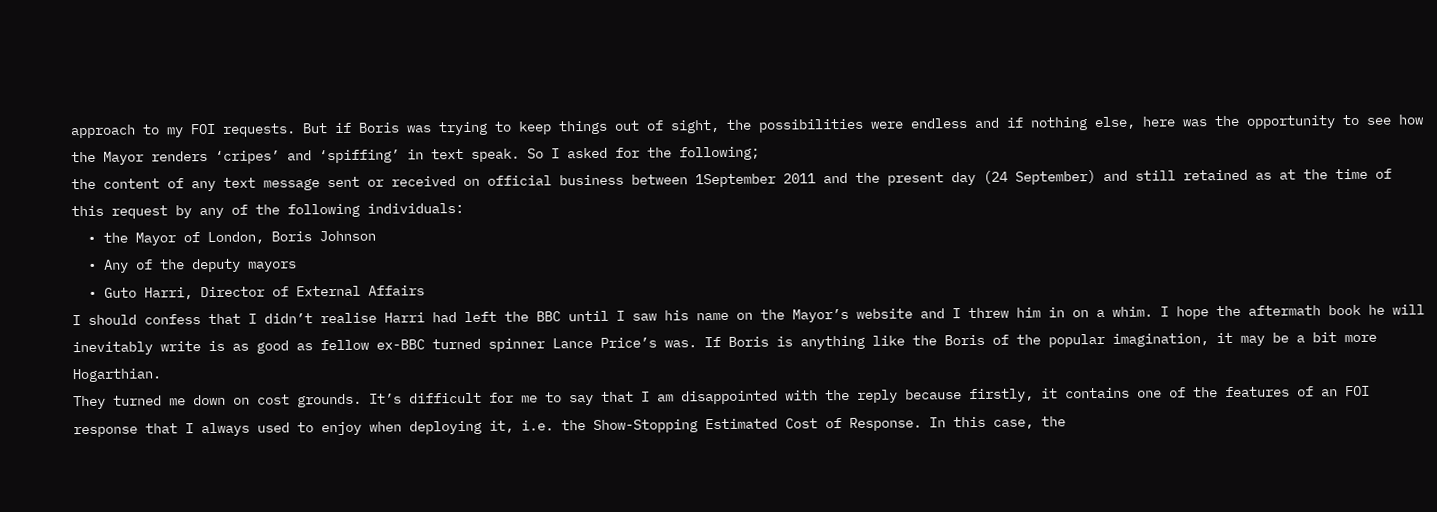approach to my FOI requests. But if Boris was trying to keep things out of sight, the possibilities were endless and if nothing else, here was the opportunity to see how the Mayor renders ‘cripes’ and ‘spiffing’ in text speak. So I asked for the following;
the content of any text message sent or received on official business between 1September 2011 and the present day (24 September) and still retained as at the time of this request by any of the following individuals:
  • the Mayor of London, Boris Johnson
  • Any of the deputy mayors
  • Guto Harri, Director of External Affairs
I should confess that I didn’t realise Harri had left the BBC until I saw his name on the Mayor’s website and I threw him in on a whim. I hope the aftermath book he will inevitably write is as good as fellow ex-BBC turned spinner Lance Price’s was. If Boris is anything like the Boris of the popular imagination, it may be a bit more Hogarthian.
They turned me down on cost grounds. It’s difficult for me to say that I am disappointed with the reply because firstly, it contains one of the features of an FOI response that I always used to enjoy when deploying it, i.e. the Show-Stopping Estimated Cost of Response. In this case, the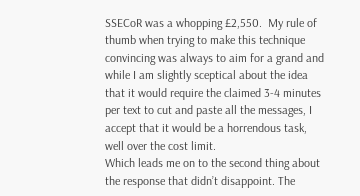SSECoR was a whopping £2,550.  My rule of thumb when trying to make this technique convincing was always to aim for a grand and while I am slightly sceptical about the idea that it would require the claimed 3-4 minutes per text to cut and paste all the messages, I accept that it would be a horrendous task, well over the cost limit.
Which leads me on to the second thing about the response that didn’t disappoint. The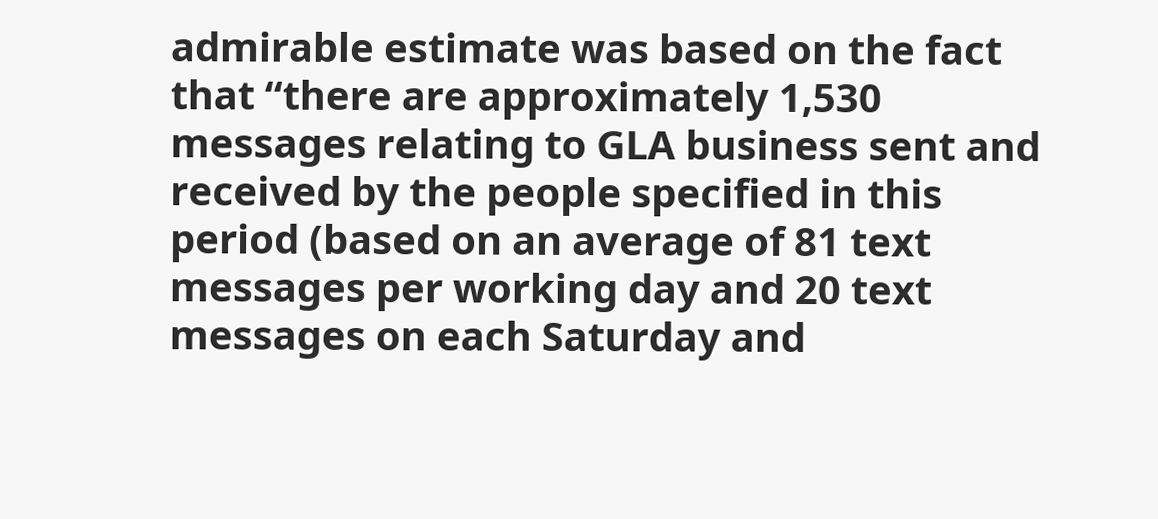admirable estimate was based on the fact that “there are approximately 1,530 messages relating to GLA business sent and received by the people specified in this period (based on an average of 81 text messages per working day and 20 text messages on each Saturday and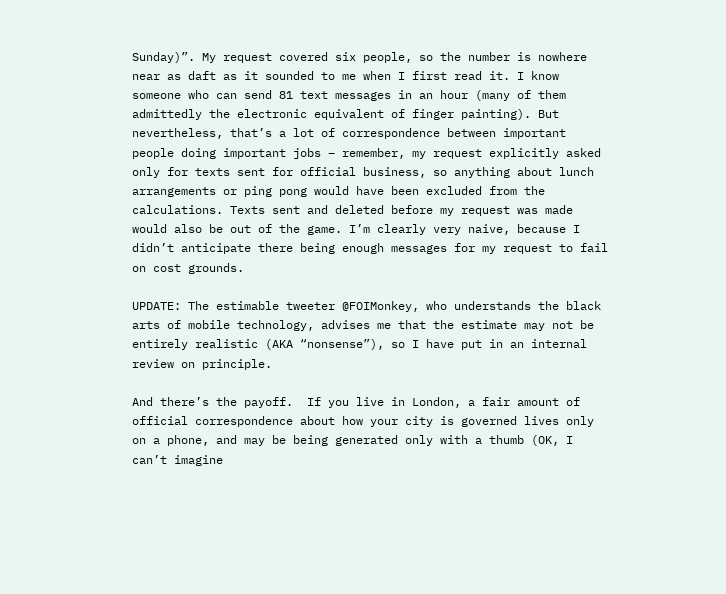Sunday)”. My request covered six people, so the number is nowhere near as daft as it sounded to me when I first read it. I know someone who can send 81 text messages in an hour (many of them admittedly the electronic equivalent of finger painting). But nevertheless, that’s a lot of correspondence between important people doing important jobs – remember, my request explicitly asked only for texts sent for official business, so anything about lunch arrangements or ping pong would have been excluded from the calculations. Texts sent and deleted before my request was made would also be out of the game. I’m clearly very naive, because I didn’t anticipate there being enough messages for my request to fail on cost grounds.

UPDATE: The estimable tweeter @FOIMonkey, who understands the black arts of mobile technology, advises me that the estimate may not be entirely realistic (AKA “nonsense”), so I have put in an internal review on principle.

And there’s the payoff.  If you live in London, a fair amount of official correspondence about how your city is governed lives only on a phone, and may be being generated only with a thumb (OK, I can’t imagine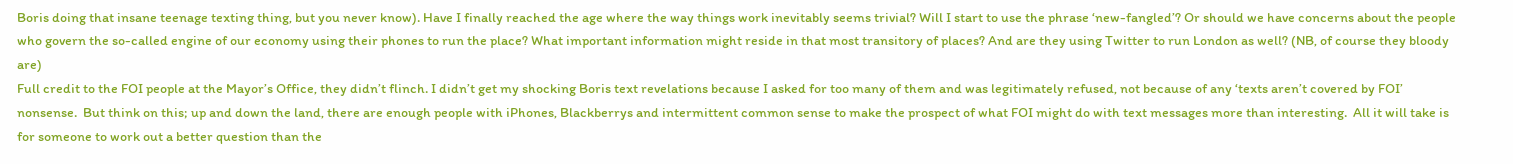Boris doing that insane teenage texting thing, but you never know). Have I finally reached the age where the way things work inevitably seems trivial? Will I start to use the phrase ‘new-fangled’? Or should we have concerns about the people who govern the so-called engine of our economy using their phones to run the place? What important information might reside in that most transitory of places? And are they using Twitter to run London as well? (NB, of course they bloody are)
Full credit to the FOI people at the Mayor’s Office, they didn’t flinch. I didn’t get my shocking Boris text revelations because I asked for too many of them and was legitimately refused, not because of any ‘texts aren’t covered by FOI’ nonsense.  But think on this; up and down the land, there are enough people with iPhones, Blackberrys and intermittent common sense to make the prospect of what FOI might do with text messages more than interesting.  All it will take is for someone to work out a better question than the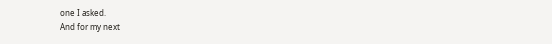one I asked.
And for my next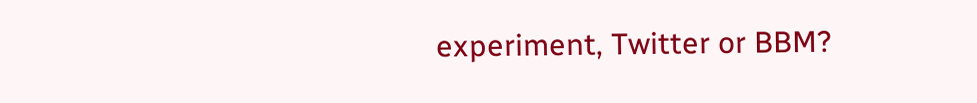experiment, Twitter or BBM?